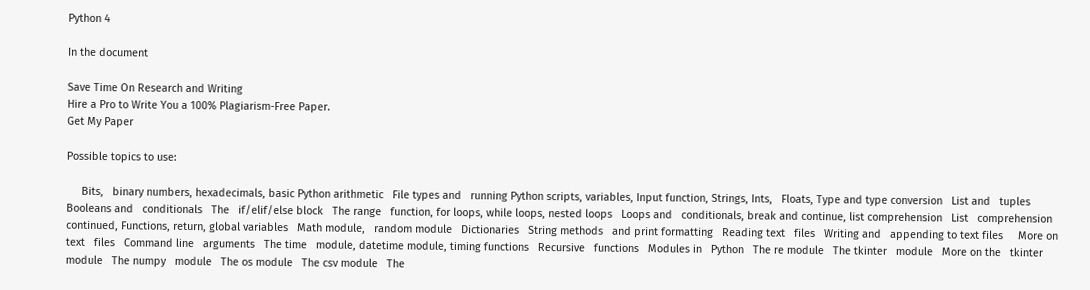Python 4

In the document

Save Time On Research and Writing
Hire a Pro to Write You a 100% Plagiarism-Free Paper.
Get My Paper

Possible topics to use:

     Bits,   binary numbers, hexadecimals, basic Python arithmetic   File types and   running Python scripts, variables, Input function, Strings, Ints,   Floats, Type and type conversion   List and   tuples   Booleans and   conditionals   The   if/elif/else block   The range   function, for loops, while loops, nested loops   Loops and   conditionals, break and continue, list comprehension   List   comprehension continued, Functions, return, global variables   Math module,   random module   Dictionaries   String methods   and print formatting   Reading text   files   Writing and   appending to text files     More on text   files   Command line   arguments   The time   module, datetime module, timing functions   Recursive   functions   Modules in   Python   The re module   The tkinter   module   More on the   tkinter module   The numpy   module   The os module   The csv module   The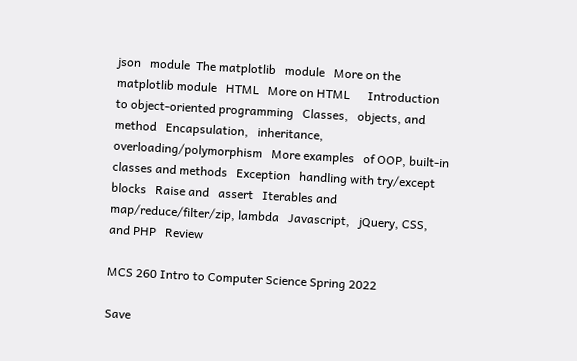json   module  The matplotlib   module   More on the   matplotlib module   HTML   More on HTML      Introduction   to object-oriented programming   Classes,   objects, and method   Encapsulation,   inheritance, overloading/polymorphism   More examples   of OOP, built-in classes and methods   Exception   handling with try/except blocks   Raise and   assert   Iterables and   map/reduce/filter/zip, lambda   Javascript,   jQuery, CSS, and PHP   Review

MCS 260 Intro to Computer Science Spring 2022

Save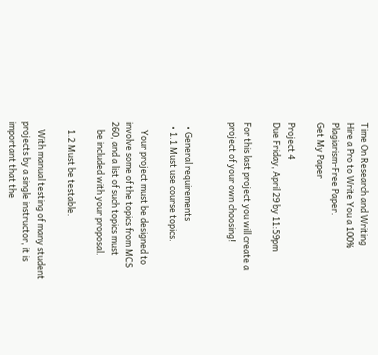Time On Research and Writing
Hire a Pro to Write You a 100% Plagiarism-Free Paper.
Get My Paper

Project 4
Due Friday, April 29 by 11:59pm

For this last project you will create a project of your own choosing!


  • General requirements
  • 1.1 Must use course topics.

    Your project must be designed to involve some of the topics from MCS 260, and a list of such topics must
    be included with your proposal.

    1.2 Must be testable.

    With manual testing of many student projects by a single instructor, it is important that the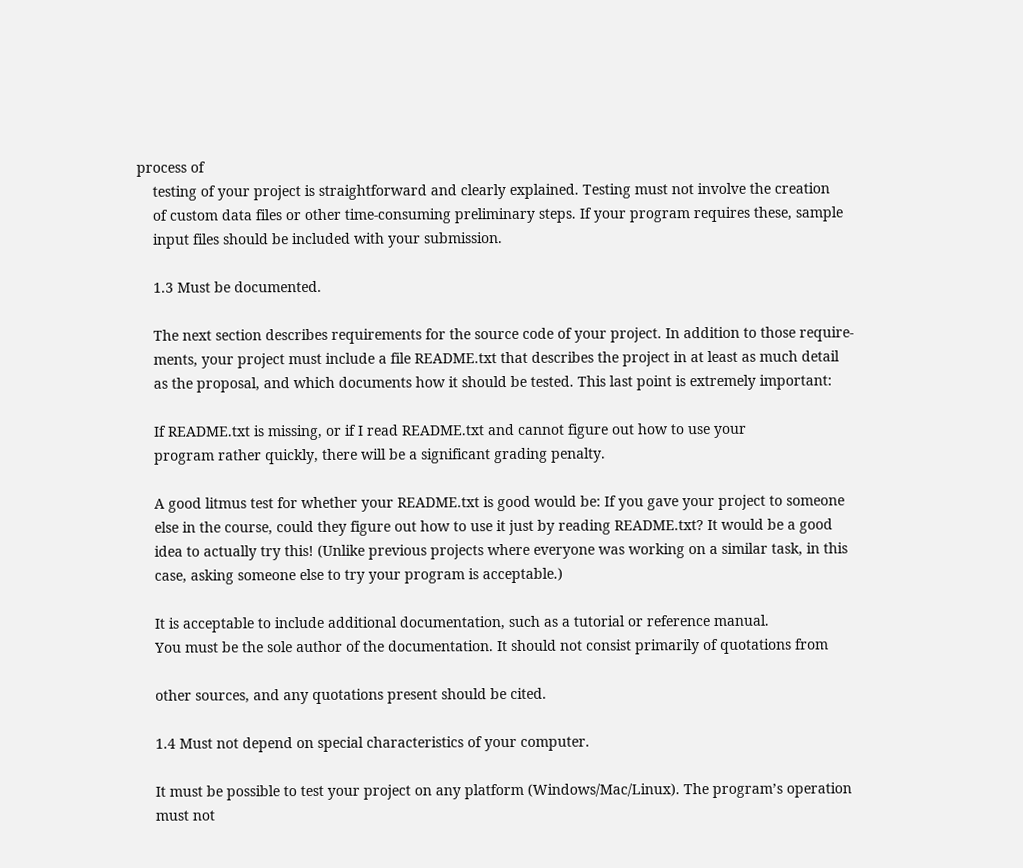process of
    testing of your project is straightforward and clearly explained. Testing must not involve the creation
    of custom data files or other time-consuming preliminary steps. If your program requires these, sample
    input files should be included with your submission.

    1.3 Must be documented.

    The next section describes requirements for the source code of your project. In addition to those require-
    ments, your project must include a file README.txt that describes the project in at least as much detail
    as the proposal, and which documents how it should be tested. This last point is extremely important:

    If README.txt is missing, or if I read README.txt and cannot figure out how to use your
    program rather quickly, there will be a significant grading penalty.

    A good litmus test for whether your README.txt is good would be: If you gave your project to someone
    else in the course, could they figure out how to use it just by reading README.txt? It would be a good
    idea to actually try this! (Unlike previous projects where everyone was working on a similar task, in this
    case, asking someone else to try your program is acceptable.)

    It is acceptable to include additional documentation, such as a tutorial or reference manual.
    You must be the sole author of the documentation. It should not consist primarily of quotations from

    other sources, and any quotations present should be cited.

    1.4 Must not depend on special characteristics of your computer.

    It must be possible to test your project on any platform (Windows/Mac/Linux). The program’s operation
    must not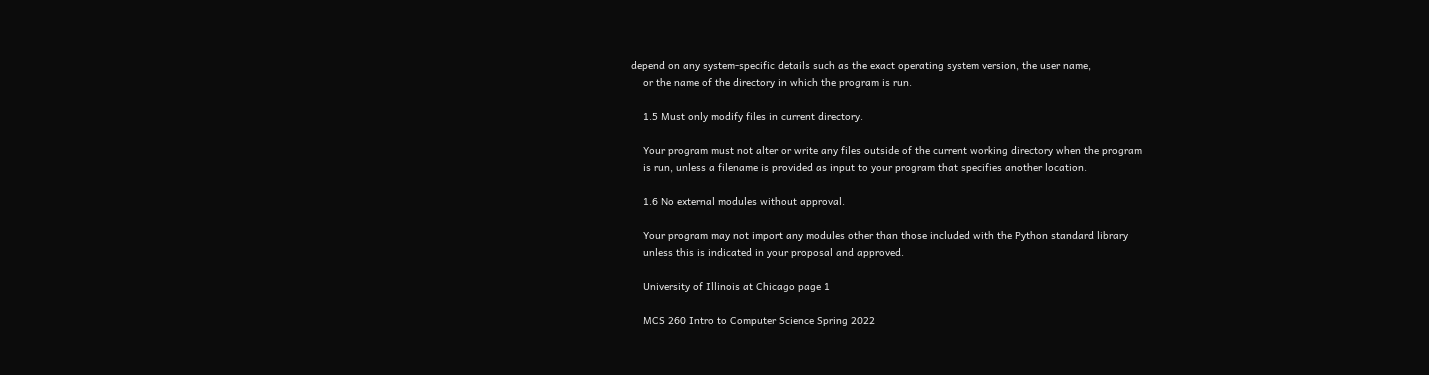depend on any system-specific details such as the exact operating system version, the user name,
    or the name of the directory in which the program is run.

    1.5 Must only modify files in current directory.

    Your program must not alter or write any files outside of the current working directory when the program
    is run, unless a filename is provided as input to your program that specifies another location.

    1.6 No external modules without approval.

    Your program may not import any modules other than those included with the Python standard library
    unless this is indicated in your proposal and approved.

    University of Illinois at Chicago page 1

    MCS 260 Intro to Computer Science Spring 2022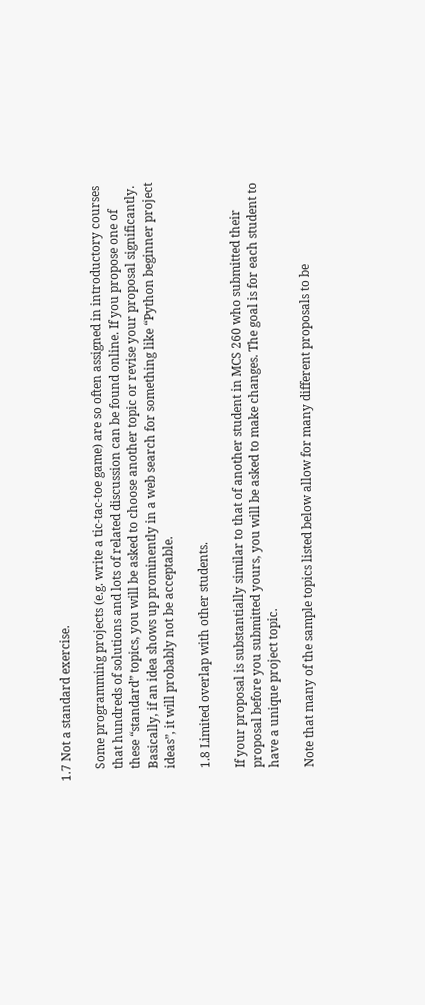1.7 Not a standard exercise.

    Some programming projects (e.g. write a tic-tac-toe game) are so often assigned in introductory courses
    that hundreds of solutions and lots of related discussion can be found online. If you propose one of
    these “standard” topics, you will be asked to choose another topic or revise your proposal significantly.
    Basically, if an idea shows up prominently in a web search for something like “Python beginner project
    ideas”, it will probably not be acceptable.

    1.8 Limited overlap with other students.

    If your proposal is substantially similar to that of another student in MCS 260 who submitted their
    proposal before you submitted yours, you will be asked to make changes. The goal is for each student to
    have a unique project topic.

    Note that many of the sample topics listed below allow for many different proposals to be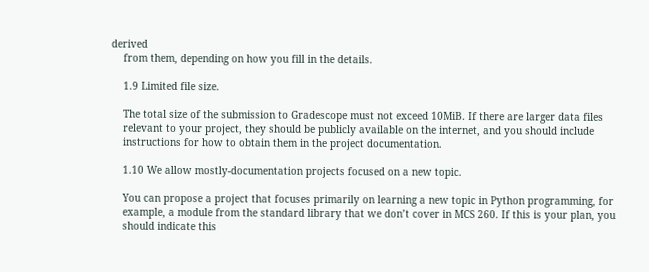derived
    from them, depending on how you fill in the details.

    1.9 Limited file size.

    The total size of the submission to Gradescope must not exceed 10MiB. If there are larger data files
    relevant to your project, they should be publicly available on the internet, and you should include
    instructions for how to obtain them in the project documentation.

    1.10 We allow mostly-documentation projects focused on a new topic.

    You can propose a project that focuses primarily on learning a new topic in Python programming, for
    example, a module from the standard library that we don’t cover in MCS 260. If this is your plan, you
    should indicate this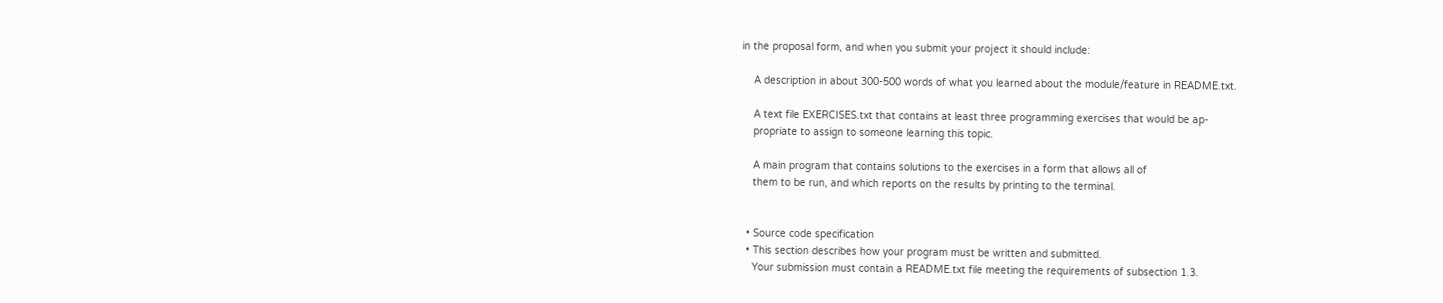in the proposal form, and when you submit your project it should include:

    A description in about 300-500 words of what you learned about the module/feature in README.txt.

    A text file EXERCISES.txt that contains at least three programming exercises that would be ap-
    propriate to assign to someone learning this topic.

    A main program that contains solutions to the exercises in a form that allows all of
    them to be run, and which reports on the results by printing to the terminal.


  • Source code specification
  • This section describes how your program must be written and submitted.
    Your submission must contain a README.txt file meeting the requirements of subsection 1.3.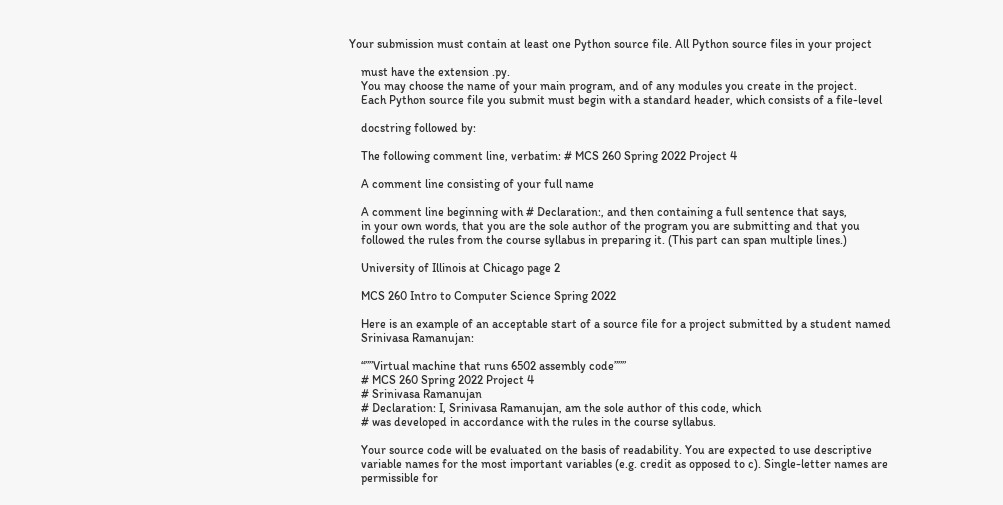Your submission must contain at least one Python source file. All Python source files in your project

    must have the extension .py.
    You may choose the name of your main program, and of any modules you create in the project.
    Each Python source file you submit must begin with a standard header, which consists of a file-level

    docstring followed by:

    The following comment line, verbatim: # MCS 260 Spring 2022 Project 4

    A comment line consisting of your full name

    A comment line beginning with # Declaration:, and then containing a full sentence that says,
    in your own words, that you are the sole author of the program you are submitting and that you
    followed the rules from the course syllabus in preparing it. (This part can span multiple lines.)

    University of Illinois at Chicago page 2

    MCS 260 Intro to Computer Science Spring 2022

    Here is an example of an acceptable start of a source file for a project submitted by a student named
    Srinivasa Ramanujan:

    “””Virtual machine that runs 6502 assembly code”””
    # MCS 260 Spring 2022 Project 4
    # Srinivasa Ramanujan
    # Declaration: I, Srinivasa Ramanujan, am the sole author of this code, which
    # was developed in accordance with the rules in the course syllabus.

    Your source code will be evaluated on the basis of readability. You are expected to use descriptive
    variable names for the most important variables (e.g. credit as opposed to c). Single-letter names are
    permissible for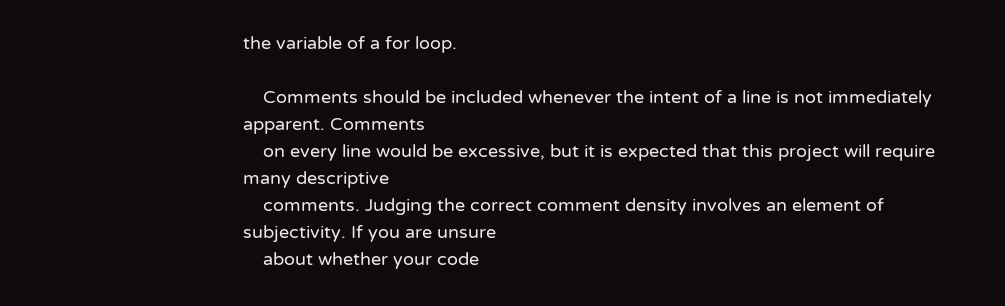the variable of a for loop.

    Comments should be included whenever the intent of a line is not immediately apparent. Comments
    on every line would be excessive, but it is expected that this project will require many descriptive
    comments. Judging the correct comment density involves an element of subjectivity. If you are unsure
    about whether your code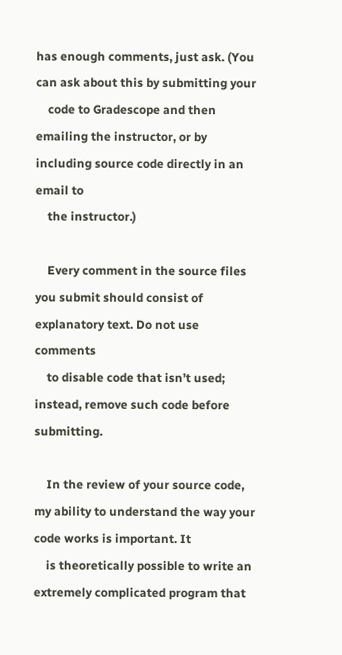has enough comments, just ask. (You can ask about this by submitting your
    code to Gradescope and then emailing the instructor, or by including source code directly in an email to
    the instructor.)

    Every comment in the source files you submit should consist of explanatory text. Do not use comments
    to disable code that isn’t used; instead, remove such code before submitting.

    In the review of your source code, my ability to understand the way your code works is important. It
    is theoretically possible to write an extremely complicated program that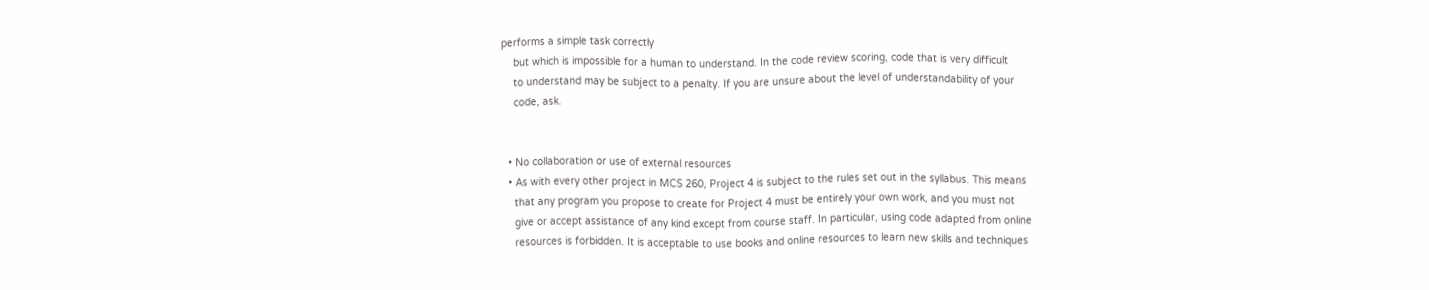performs a simple task correctly
    but which is impossible for a human to understand. In the code review scoring, code that is very difficult
    to understand may be subject to a penalty. If you are unsure about the level of understandability of your
    code, ask.


  • No collaboration or use of external resources
  • As with every other project in MCS 260, Project 4 is subject to the rules set out in the syllabus. This means
    that any program you propose to create for Project 4 must be entirely your own work, and you must not
    give or accept assistance of any kind except from course staff. In particular, using code adapted from online
    resources is forbidden. It is acceptable to use books and online resources to learn new skills and techniques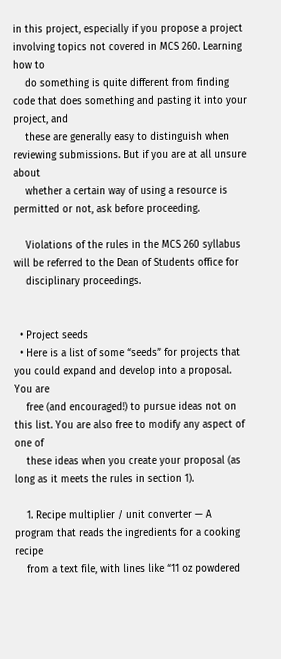in this project, especially if you propose a project involving topics not covered in MCS 260. Learning how to
    do something is quite different from finding code that does something and pasting it into your project, and
    these are generally easy to distinguish when reviewing submissions. But if you are at all unsure about
    whether a certain way of using a resource is permitted or not, ask before proceeding.

    Violations of the rules in the MCS 260 syllabus will be referred to the Dean of Students office for
    disciplinary proceedings.


  • Project seeds
  • Here is a list of some “seeds” for projects that you could expand and develop into a proposal. You are
    free (and encouraged!) to pursue ideas not on this list. You are also free to modify any aspect of one of
    these ideas when you create your proposal (as long as it meets the rules in section 1).

    1. Recipe multiplier / unit converter — A program that reads the ingredients for a cooking recipe
    from a text file, with lines like “11 oz powdered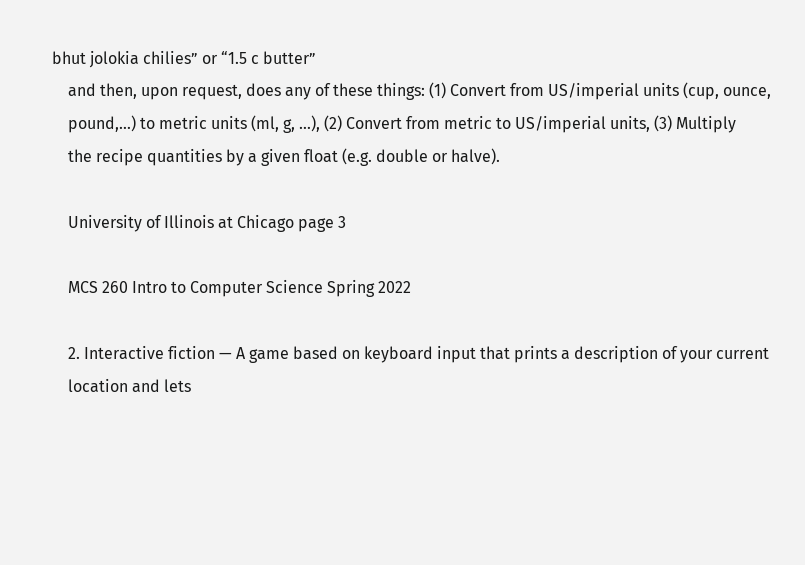bhut jolokia chilies” or “1.5 c butter”
    and then, upon request, does any of these things: (1) Convert from US/imperial units (cup, ounce,
    pound,…) to metric units (ml, g, …), (2) Convert from metric to US/imperial units, (3) Multiply
    the recipe quantities by a given float (e.g. double or halve).

    University of Illinois at Chicago page 3

    MCS 260 Intro to Computer Science Spring 2022

    2. Interactive fiction — A game based on keyboard input that prints a description of your current
    location and lets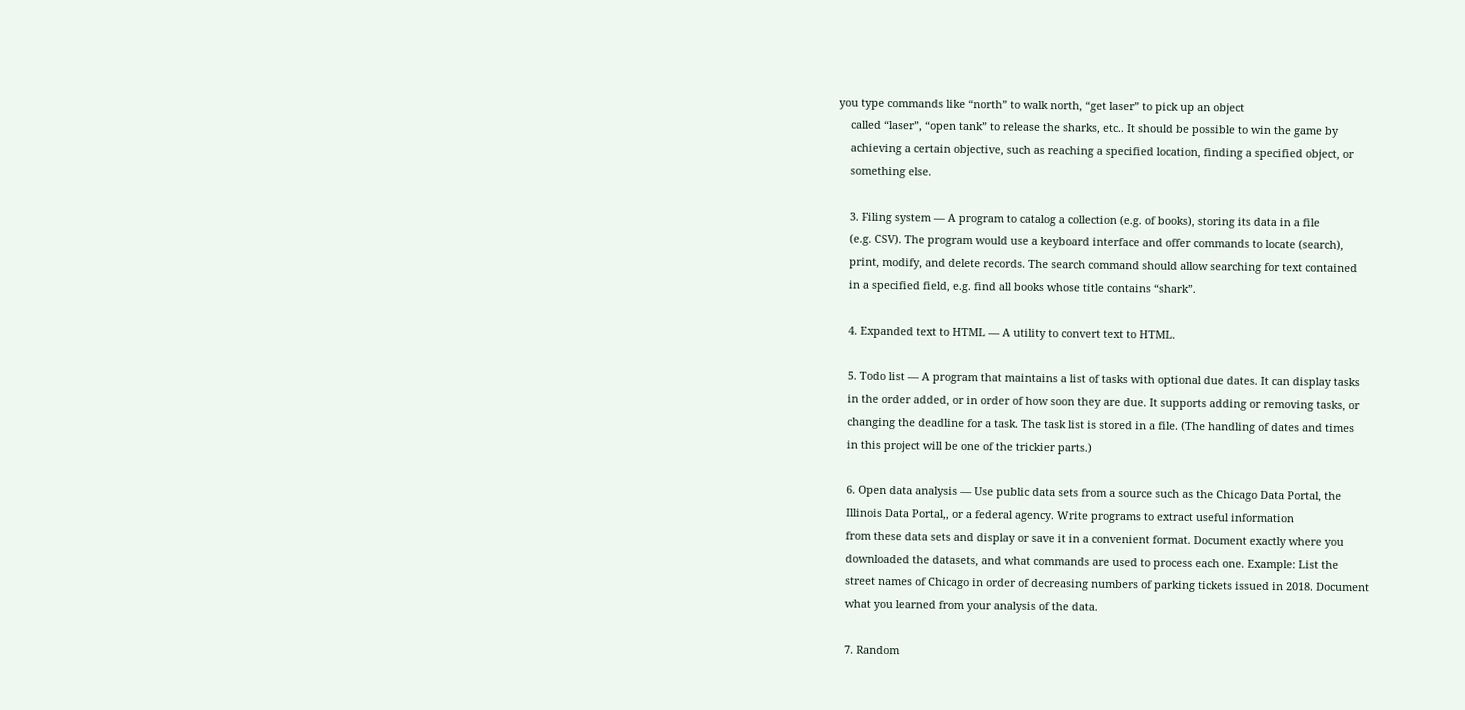you type commands like “north” to walk north, “get laser” to pick up an object
    called “laser”, “open tank” to release the sharks, etc.. It should be possible to win the game by
    achieving a certain objective, such as reaching a specified location, finding a specified object, or
    something else.

    3. Filing system — A program to catalog a collection (e.g. of books), storing its data in a file
    (e.g. CSV). The program would use a keyboard interface and offer commands to locate (search),
    print, modify, and delete records. The search command should allow searching for text contained
    in a specified field, e.g. find all books whose title contains “shark”.

    4. Expanded text to HTML — A utility to convert text to HTML.

    5. Todo list — A program that maintains a list of tasks with optional due dates. It can display tasks
    in the order added, or in order of how soon they are due. It supports adding or removing tasks, or
    changing the deadline for a task. The task list is stored in a file. (The handling of dates and times
    in this project will be one of the trickier parts.)

    6. Open data analysis — Use public data sets from a source such as the Chicago Data Portal, the
    Illinois Data Portal,, or a federal agency. Write programs to extract useful information
    from these data sets and display or save it in a convenient format. Document exactly where you
    downloaded the datasets, and what commands are used to process each one. Example: List the
    street names of Chicago in order of decreasing numbers of parking tickets issued in 2018. Document
    what you learned from your analysis of the data.

    7. Random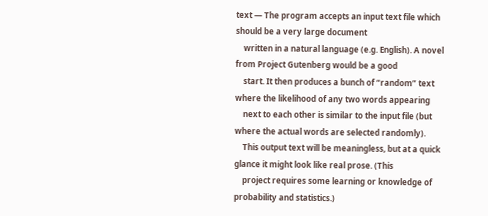text — The program accepts an input text file which should be a very large document
    written in a natural language (e.g. English). A novel from Project Gutenberg would be a good
    start. It then produces a bunch of “random” text where the likelihood of any two words appearing
    next to each other is similar to the input file (but where the actual words are selected randomly).
    This output text will be meaningless, but at a quick glance it might look like real prose. (This
    project requires some learning or knowledge of probability and statistics.)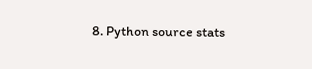8. Python source stats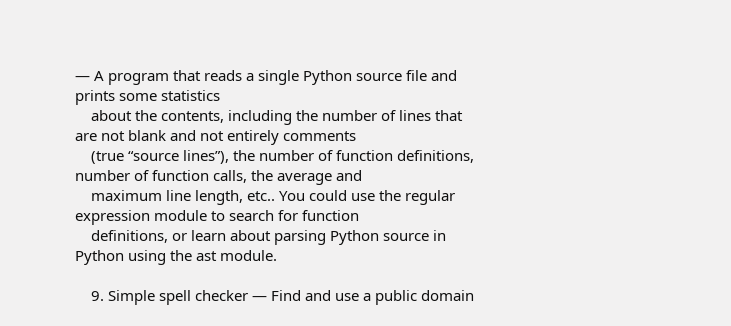— A program that reads a single Python source file and prints some statistics
    about the contents, including the number of lines that are not blank and not entirely comments
    (true “source lines”), the number of function definitions, number of function calls, the average and
    maximum line length, etc.. You could use the regular expression module to search for function
    definitions, or learn about parsing Python source in Python using the ast module.

    9. Simple spell checker — Find and use a public domain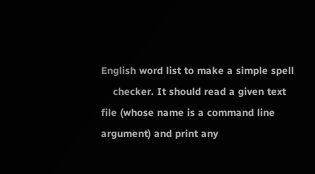English word list to make a simple spell
    checker. It should read a given text file (whose name is a command line argument) and print any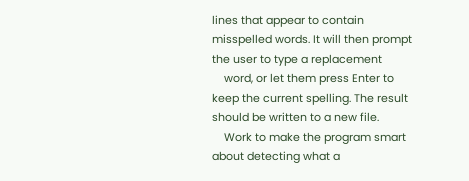lines that appear to contain misspelled words. It will then prompt the user to type a replacement
    word, or let them press Enter to keep the current spelling. The result should be written to a new file.
    Work to make the program smart about detecting what a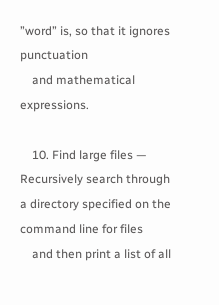”word” is, so that it ignores punctuation
    and mathematical expressions.

    10. Find large files — Recursively search through a directory specified on the command line for files
    and then print a list of all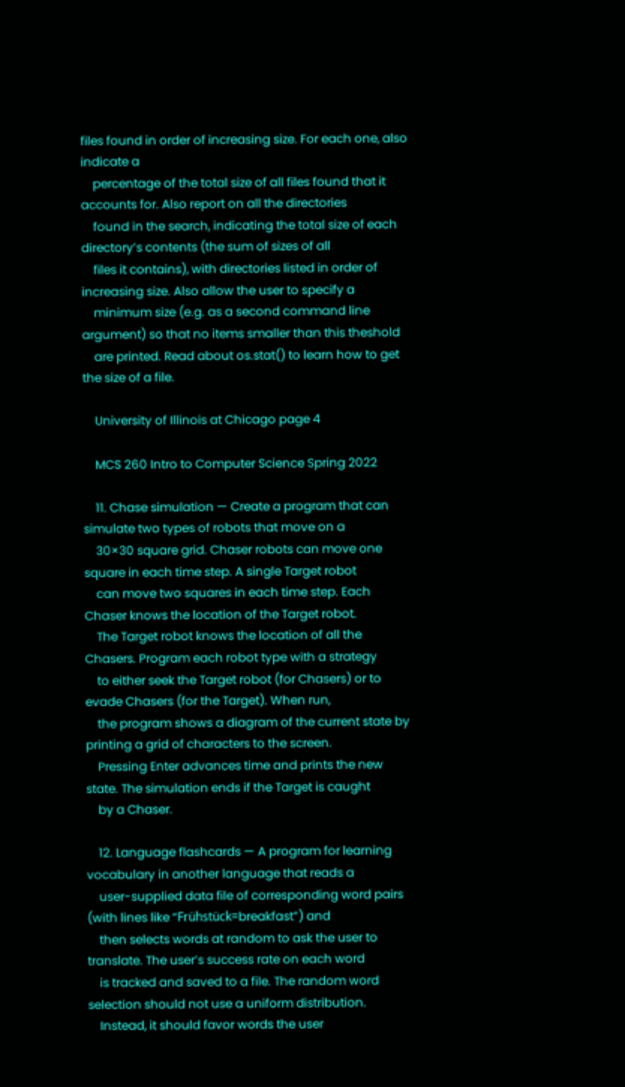files found in order of increasing size. For each one, also indicate a
    percentage of the total size of all files found that it accounts for. Also report on all the directories
    found in the search, indicating the total size of each directory’s contents (the sum of sizes of all
    files it contains), with directories listed in order of increasing size. Also allow the user to specify a
    minimum size (e.g. as a second command line argument) so that no items smaller than this theshold
    are printed. Read about os.stat() to learn how to get the size of a file.

    University of Illinois at Chicago page 4

    MCS 260 Intro to Computer Science Spring 2022

    11. Chase simulation — Create a program that can simulate two types of robots that move on a
    30×30 square grid. Chaser robots can move one square in each time step. A single Target robot
    can move two squares in each time step. Each Chaser knows the location of the Target robot.
    The Target robot knows the location of all the Chasers. Program each robot type with a strategy
    to either seek the Target robot (for Chasers) or to evade Chasers (for the Target). When run,
    the program shows a diagram of the current state by printing a grid of characters to the screen.
    Pressing Enter advances time and prints the new state. The simulation ends if the Target is caught
    by a Chaser.

    12. Language flashcards — A program for learning vocabulary in another language that reads a
    user-supplied data file of corresponding word pairs (with lines like “Frühstück=breakfast”) and
    then selects words at random to ask the user to translate. The user’s success rate on each word
    is tracked and saved to a file. The random word selection should not use a uniform distribution.
    Instead, it should favor words the user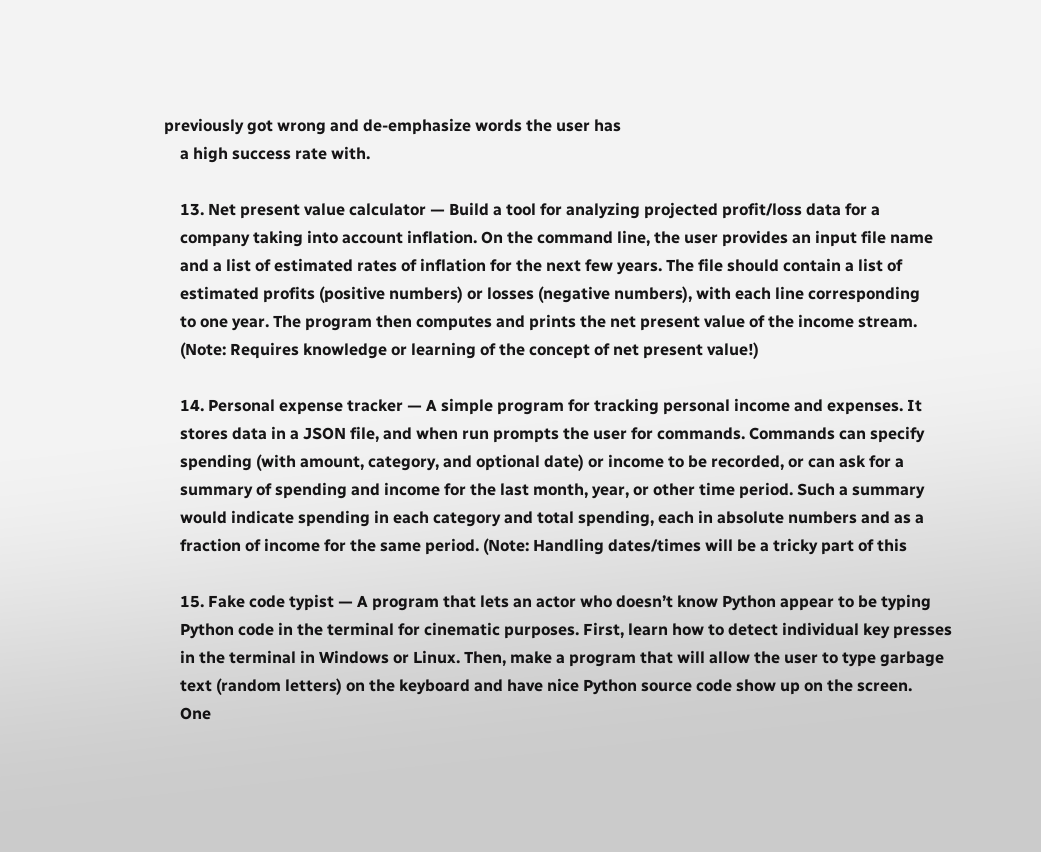previously got wrong and de-emphasize words the user has
    a high success rate with.

    13. Net present value calculator — Build a tool for analyzing projected profit/loss data for a
    company taking into account inflation. On the command line, the user provides an input file name
    and a list of estimated rates of inflation for the next few years. The file should contain a list of
    estimated profits (positive numbers) or losses (negative numbers), with each line corresponding
    to one year. The program then computes and prints the net present value of the income stream.
    (Note: Requires knowledge or learning of the concept of net present value!)

    14. Personal expense tracker — A simple program for tracking personal income and expenses. It
    stores data in a JSON file, and when run prompts the user for commands. Commands can specify
    spending (with amount, category, and optional date) or income to be recorded, or can ask for a
    summary of spending and income for the last month, year, or other time period. Such a summary
    would indicate spending in each category and total spending, each in absolute numbers and as a
    fraction of income for the same period. (Note: Handling dates/times will be a tricky part of this

    15. Fake code typist — A program that lets an actor who doesn’t know Python appear to be typing
    Python code in the terminal for cinematic purposes. First, learn how to detect individual key presses
    in the terminal in Windows or Linux. Then, make a program that will allow the user to type garbage
    text (random letters) on the keyboard and have nice Python source code show up on the screen.
    One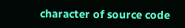character of source code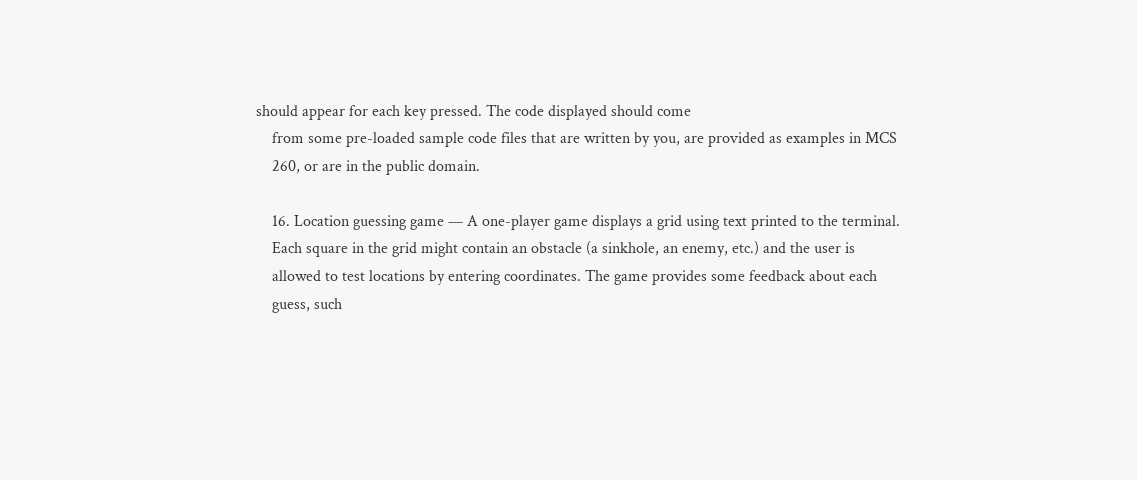should appear for each key pressed. The code displayed should come
    from some pre-loaded sample code files that are written by you, are provided as examples in MCS
    260, or are in the public domain.

    16. Location guessing game — A one-player game displays a grid using text printed to the terminal.
    Each square in the grid might contain an obstacle (a sinkhole, an enemy, etc.) and the user is
    allowed to test locations by entering coordinates. The game provides some feedback about each
    guess, such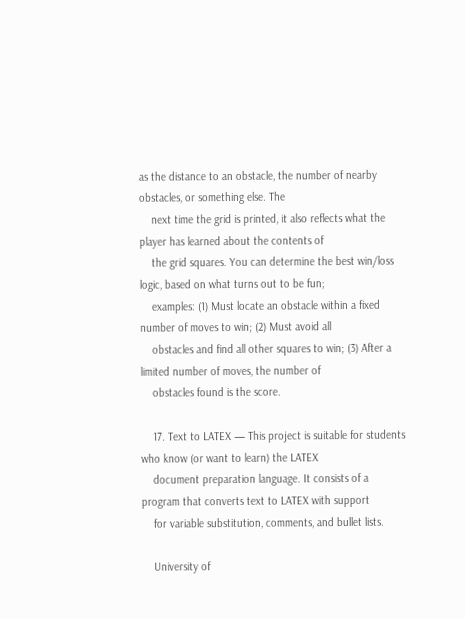as the distance to an obstacle, the number of nearby obstacles, or something else. The
    next time the grid is printed, it also reflects what the player has learned about the contents of
    the grid squares. You can determine the best win/loss logic, based on what turns out to be fun;
    examples: (1) Must locate an obstacle within a fixed number of moves to win; (2) Must avoid all
    obstacles and find all other squares to win; (3) After a limited number of moves, the number of
    obstacles found is the score.

    17. Text to LATEX — This project is suitable for students who know (or want to learn) the LATEX
    document preparation language. It consists of a program that converts text to LATEX with support
    for variable substitution, comments, and bullet lists.

    University of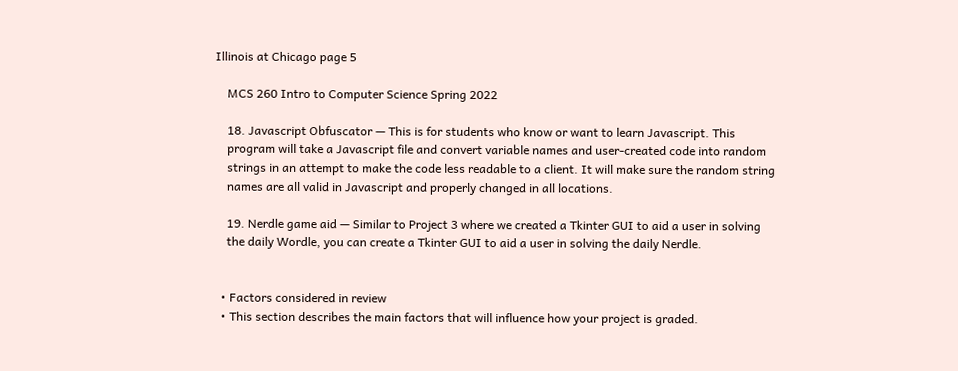Illinois at Chicago page 5

    MCS 260 Intro to Computer Science Spring 2022

    18. Javascript Obfuscator — This is for students who know or want to learn Javascript. This
    program will take a Javascript file and convert variable names and user-created code into random
    strings in an attempt to make the code less readable to a client. It will make sure the random string
    names are all valid in Javascript and properly changed in all locations.

    19. Nerdle game aid — Similar to Project 3 where we created a Tkinter GUI to aid a user in solving
    the daily Wordle, you can create a Tkinter GUI to aid a user in solving the daily Nerdle.


  • Factors considered in review
  • This section describes the main factors that will influence how your project is graded.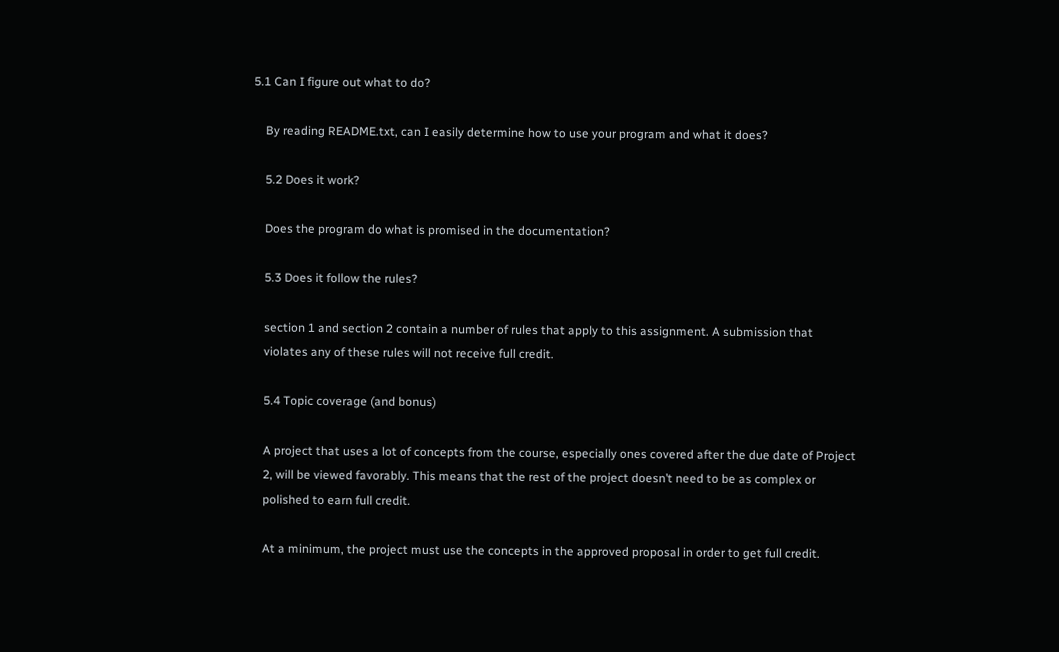5.1 Can I figure out what to do?

    By reading README.txt, can I easily determine how to use your program and what it does?

    5.2 Does it work?

    Does the program do what is promised in the documentation?

    5.3 Does it follow the rules?

    section 1 and section 2 contain a number of rules that apply to this assignment. A submission that
    violates any of these rules will not receive full credit.

    5.4 Topic coverage (and bonus)

    A project that uses a lot of concepts from the course, especially ones covered after the due date of Project
    2, will be viewed favorably. This means that the rest of the project doesn’t need to be as complex or
    polished to earn full credit.

    At a minimum, the project must use the concepts in the approved proposal in order to get full credit.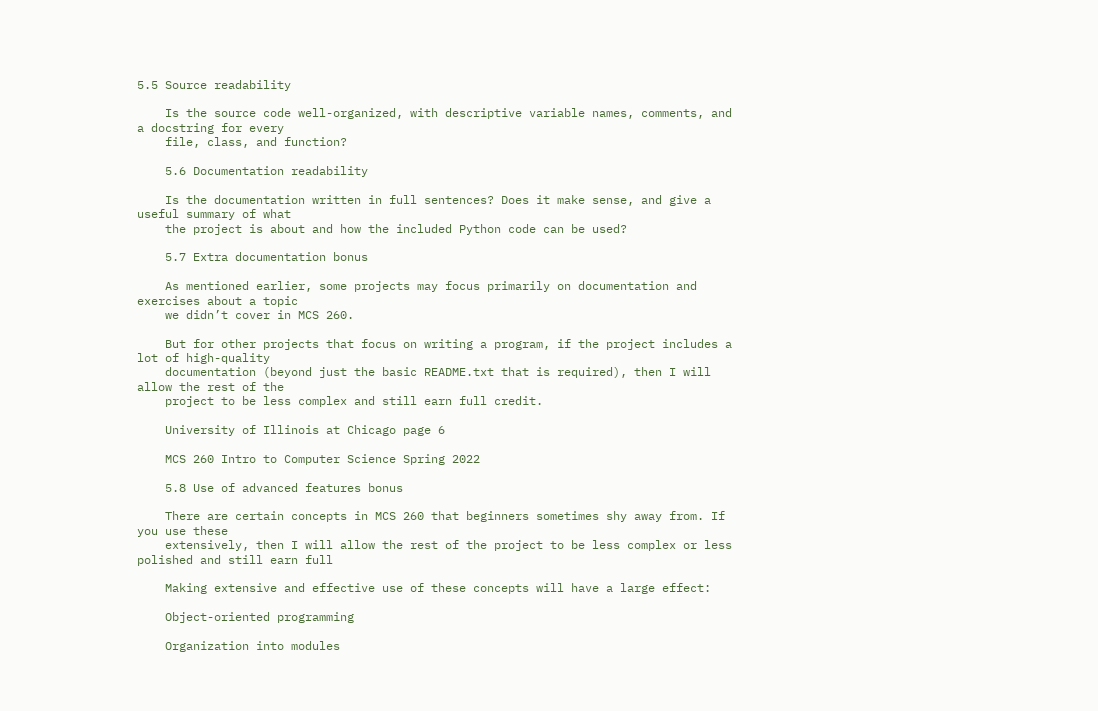5.5 Source readability

    Is the source code well-organized, with descriptive variable names, comments, and a docstring for every
    file, class, and function?

    5.6 Documentation readability

    Is the documentation written in full sentences? Does it make sense, and give a useful summary of what
    the project is about and how the included Python code can be used?

    5.7 Extra documentation bonus

    As mentioned earlier, some projects may focus primarily on documentation and exercises about a topic
    we didn’t cover in MCS 260.

    But for other projects that focus on writing a program, if the project includes a lot of high-quality
    documentation (beyond just the basic README.txt that is required), then I will allow the rest of the
    project to be less complex and still earn full credit.

    University of Illinois at Chicago page 6

    MCS 260 Intro to Computer Science Spring 2022

    5.8 Use of advanced features bonus

    There are certain concepts in MCS 260 that beginners sometimes shy away from. If you use these
    extensively, then I will allow the rest of the project to be less complex or less polished and still earn full

    Making extensive and effective use of these concepts will have a large effect:

    Object-oriented programming

    Organization into modules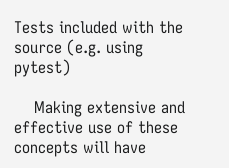Tests included with the source (e.g. using pytest)

    Making extensive and effective use of these concepts will have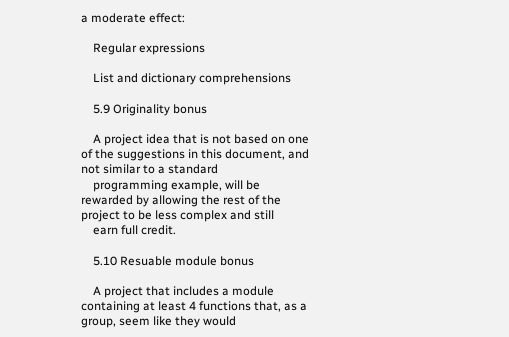a moderate effect:

    Regular expressions

    List and dictionary comprehensions

    5.9 Originality bonus

    A project idea that is not based on one of the suggestions in this document, and not similar to a standard
    programming example, will be rewarded by allowing the rest of the project to be less complex and still
    earn full credit.

    5.10 Resuable module bonus

    A project that includes a module containing at least 4 functions that, as a group, seem like they would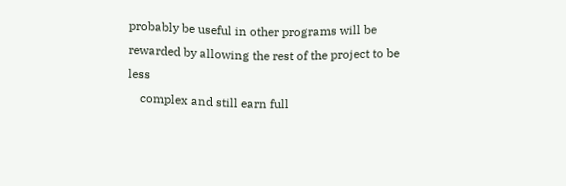probably be useful in other programs will be rewarded by allowing the rest of the project to be less
    complex and still earn full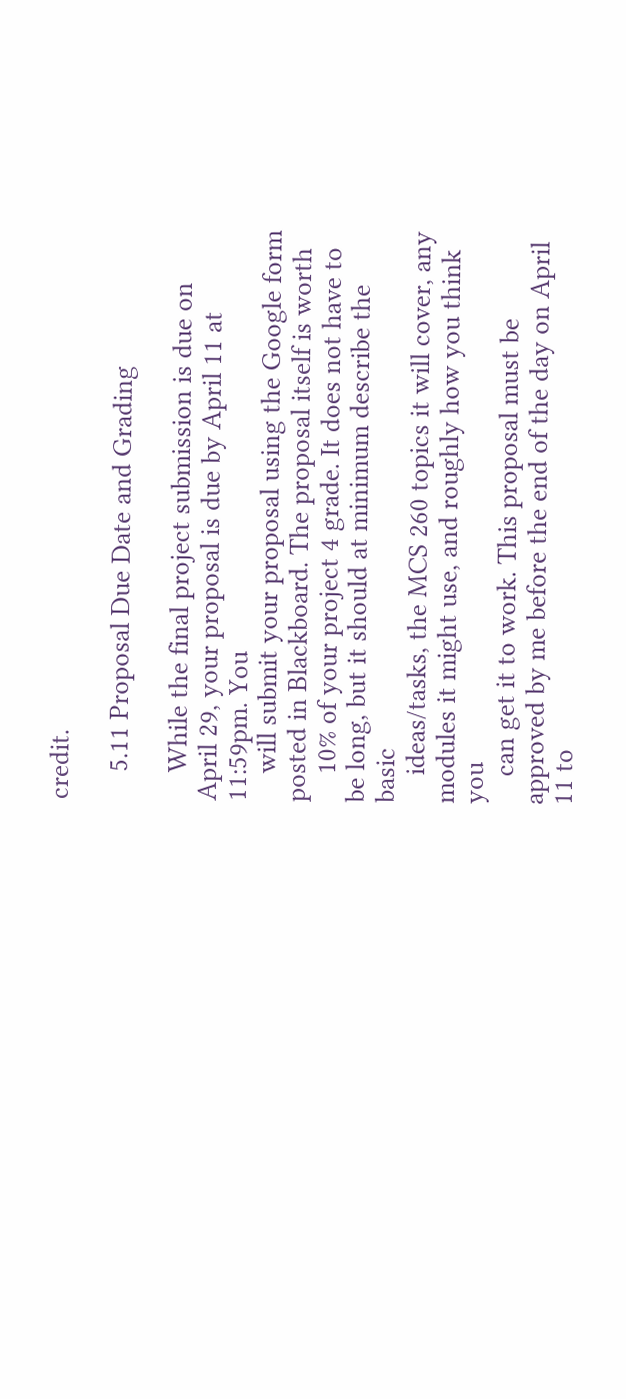credit.

    5.11 Proposal Due Date and Grading

    While the final project submission is due on April 29, your proposal is due by April 11 at 11:59pm. You
    will submit your proposal using the Google form posted in Blackboard. The proposal itself is worth
    10% of your project 4 grade. It does not have to be long, but it should at minimum describe the basic
    ideas/tasks, the MCS 260 topics it will cover, any modules it might use, and roughly how you think you
    can get it to work. This proposal must be approved by me before the end of the day on April 11 to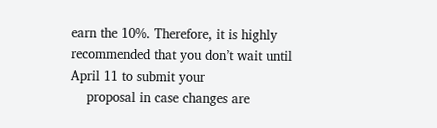earn the 10%. Therefore, it is highly recommended that you don’t wait until April 11 to submit your
    proposal in case changes are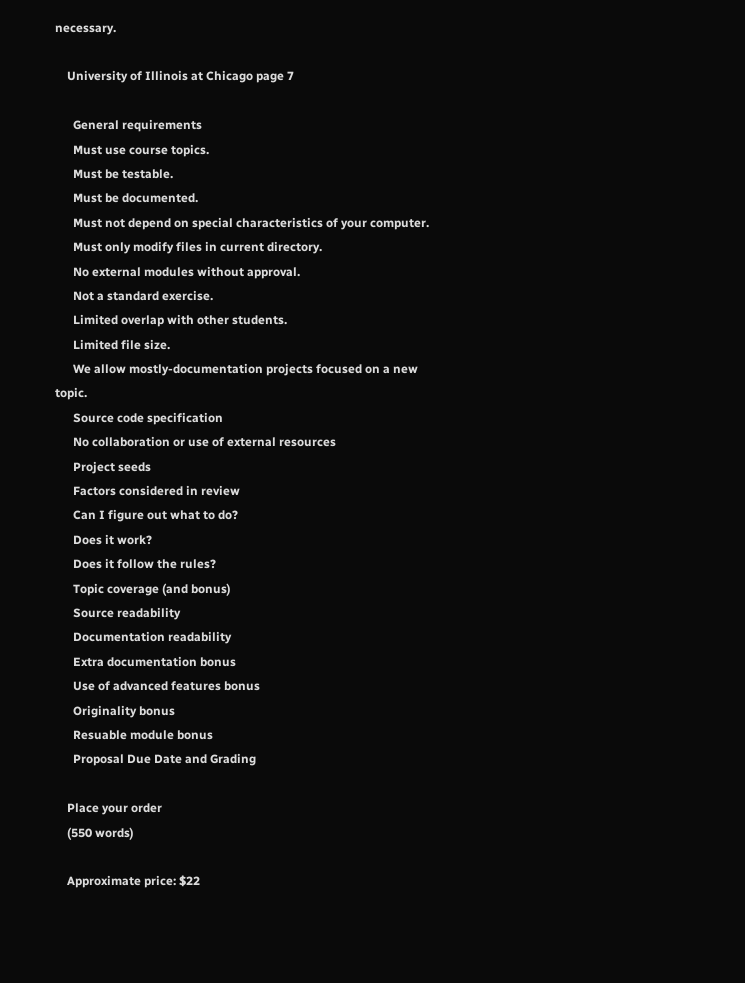necessary.

    University of Illinois at Chicago page 7

      General requirements
      Must use course topics.
      Must be testable.
      Must be documented.
      Must not depend on special characteristics of your computer.
      Must only modify files in current directory.
      No external modules without approval.
      Not a standard exercise.
      Limited overlap with other students.
      Limited file size.
      We allow mostly-documentation projects focused on a new topic.
      Source code specification
      No collaboration or use of external resources
      Project seeds
      Factors considered in review
      Can I figure out what to do?
      Does it work?
      Does it follow the rules?
      Topic coverage (and bonus)
      Source readability
      Documentation readability
      Extra documentation bonus
      Use of advanced features bonus
      Originality bonus
      Resuable module bonus
      Proposal Due Date and Grading

    Place your order
    (550 words)

    Approximate price: $22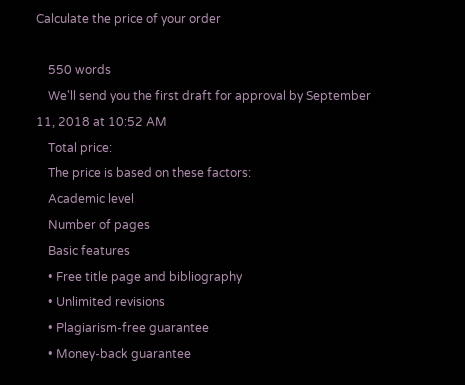Calculate the price of your order

    550 words
    We'll send you the first draft for approval by September 11, 2018 at 10:52 AM
    Total price:
    The price is based on these factors:
    Academic level
    Number of pages
    Basic features
    • Free title page and bibliography
    • Unlimited revisions
    • Plagiarism-free guarantee
    • Money-back guarantee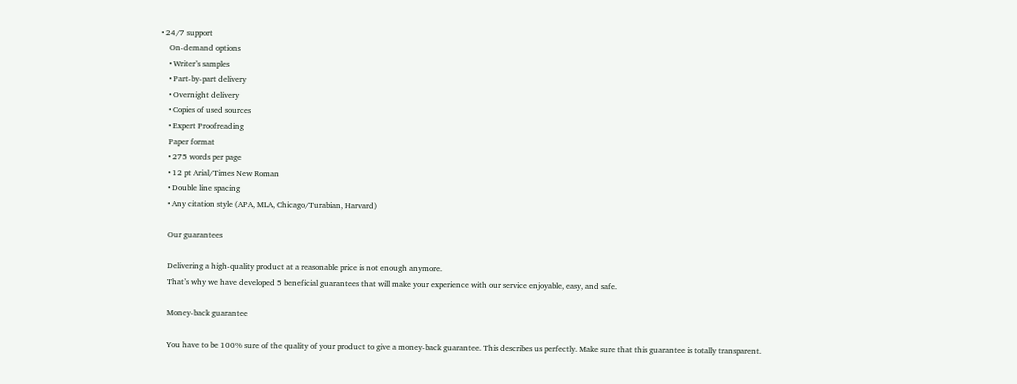• 24/7 support
    On-demand options
    • Writer’s samples
    • Part-by-part delivery
    • Overnight delivery
    • Copies of used sources
    • Expert Proofreading
    Paper format
    • 275 words per page
    • 12 pt Arial/Times New Roman
    • Double line spacing
    • Any citation style (APA, MLA, Chicago/Turabian, Harvard)

    Our guarantees

    Delivering a high-quality product at a reasonable price is not enough anymore.
    That’s why we have developed 5 beneficial guarantees that will make your experience with our service enjoyable, easy, and safe.

    Money-back guarantee

    You have to be 100% sure of the quality of your product to give a money-back guarantee. This describes us perfectly. Make sure that this guarantee is totally transparent.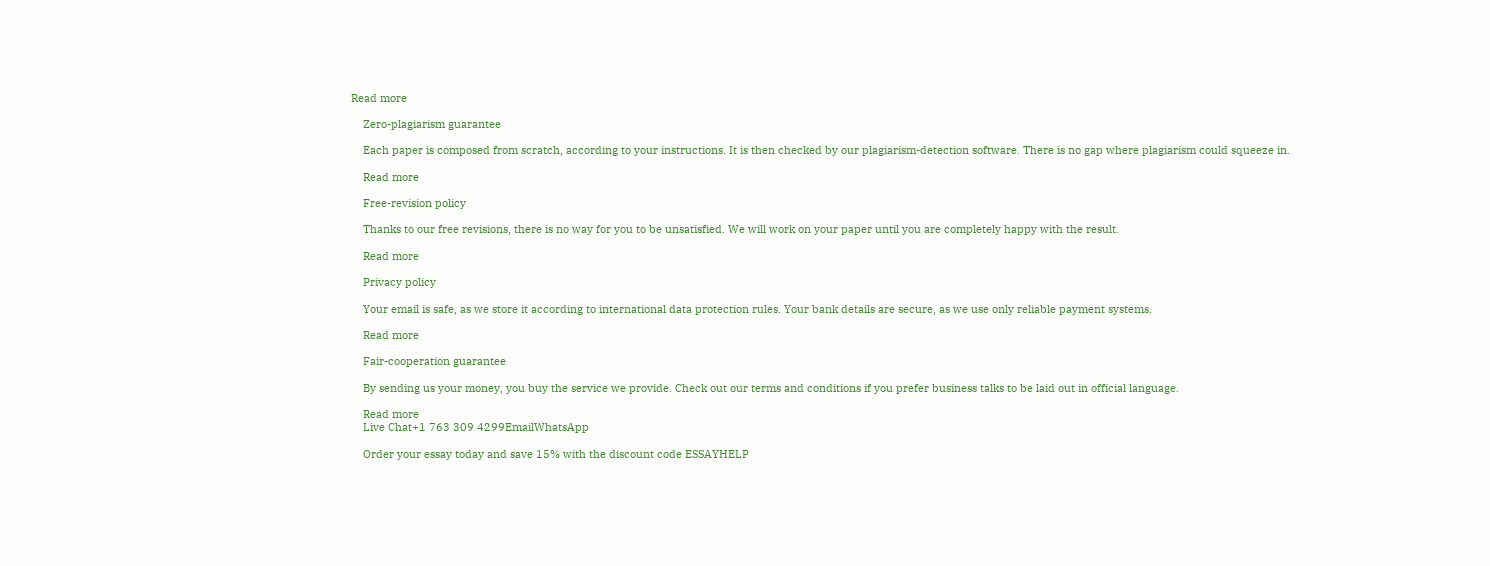Read more

    Zero-plagiarism guarantee

    Each paper is composed from scratch, according to your instructions. It is then checked by our plagiarism-detection software. There is no gap where plagiarism could squeeze in.

    Read more

    Free-revision policy

    Thanks to our free revisions, there is no way for you to be unsatisfied. We will work on your paper until you are completely happy with the result.

    Read more

    Privacy policy

    Your email is safe, as we store it according to international data protection rules. Your bank details are secure, as we use only reliable payment systems.

    Read more

    Fair-cooperation guarantee

    By sending us your money, you buy the service we provide. Check out our terms and conditions if you prefer business talks to be laid out in official language.

    Read more
    Live Chat+1 763 309 4299EmailWhatsApp

    Order your essay today and save 15% with the discount code ESSAYHELP